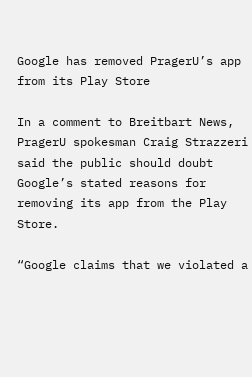Google has removed PragerU’s app from its Play Store

In a comment to Breitbart News, PragerU spokesman Craig Strazzeri said the public should doubt Google’s stated reasons for removing its app from the Play Store.

“Google claims that we violated a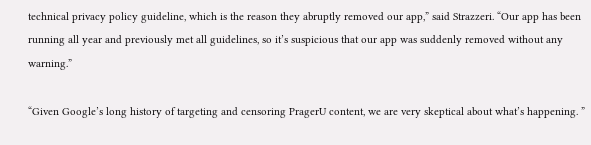technical privacy policy guideline, which is the reason they abruptly removed our app,” said Strazzeri. “Our app has been running all year and previously met all guidelines, so it’s suspicious that our app was suddenly removed without any warning.”

“Given Google’s long history of targeting and censoring PragerU content, we are very skeptical about what’s happening. ”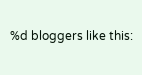%d bloggers like this: